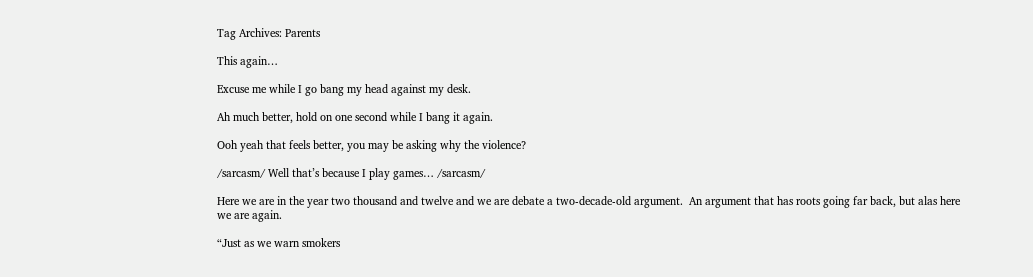Tag Archives: Parents

This again…

Excuse me while I go bang my head against my desk.

Ah much better, hold on one second while I bang it again.

Ooh yeah that feels better, you may be asking why the violence?

/sarcasm/ Well that’s because I play games… /sarcasm/

Here we are in the year two thousand and twelve and we are debate a two-decade-old argument.  An argument that has roots going far back, but alas here we are again.

“Just as we warn smokers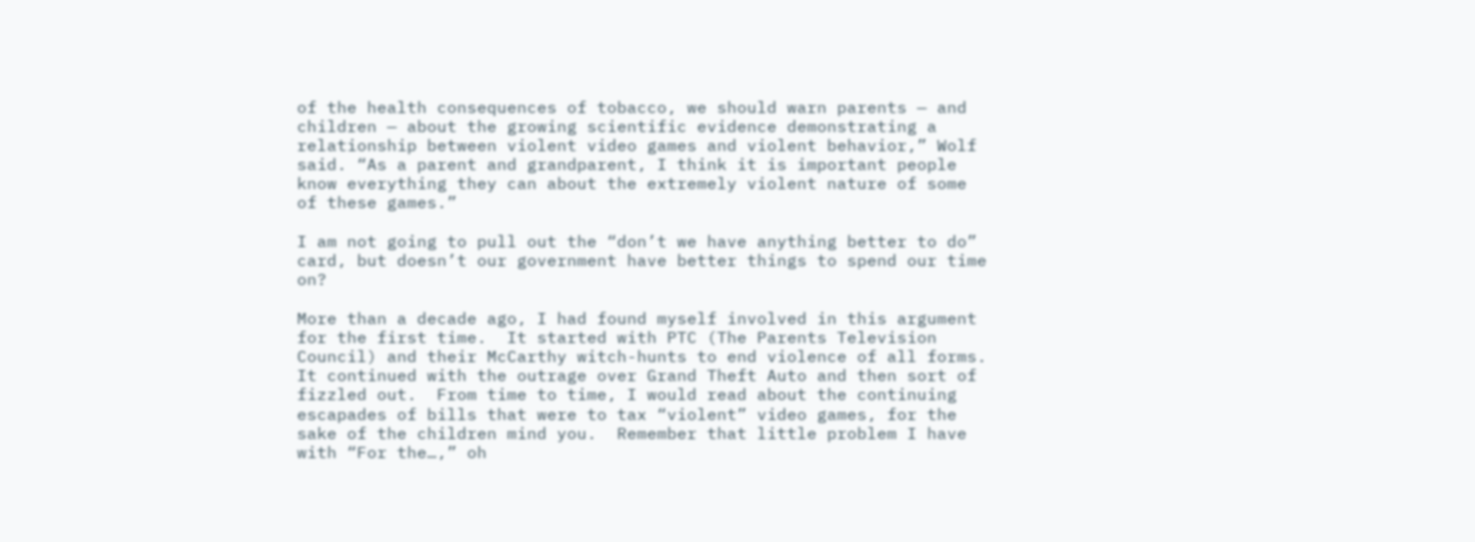of the health consequences of tobacco, we should warn parents — and children — about the growing scientific evidence demonstrating a relationship between violent video games and violent behavior,” Wolf said. “As a parent and grandparent, I think it is important people know everything they can about the extremely violent nature of some of these games.”

I am not going to pull out the “don’t we have anything better to do” card, but doesn’t our government have better things to spend our time on?

More than a decade ago, I had found myself involved in this argument for the first time.  It started with PTC (The Parents Television Council) and their McCarthy witch-hunts to end violence of all forms.  It continued with the outrage over Grand Theft Auto and then sort of fizzled out.  From time to time, I would read about the continuing escapades of bills that were to tax “violent” video games, for the sake of the children mind you.  Remember that little problem I have with “For the…,” oh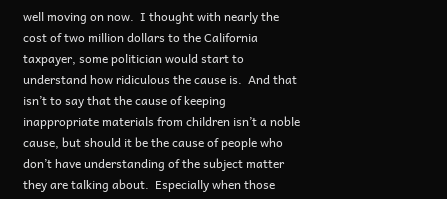well moving on now.  I thought with nearly the cost of two million dollars to the California taxpayer, some politician would start to understand how ridiculous the cause is.  And that isn’t to say that the cause of keeping inappropriate materials from children isn’t a noble cause, but should it be the cause of people who don’t have understanding of the subject matter they are talking about.  Especially when those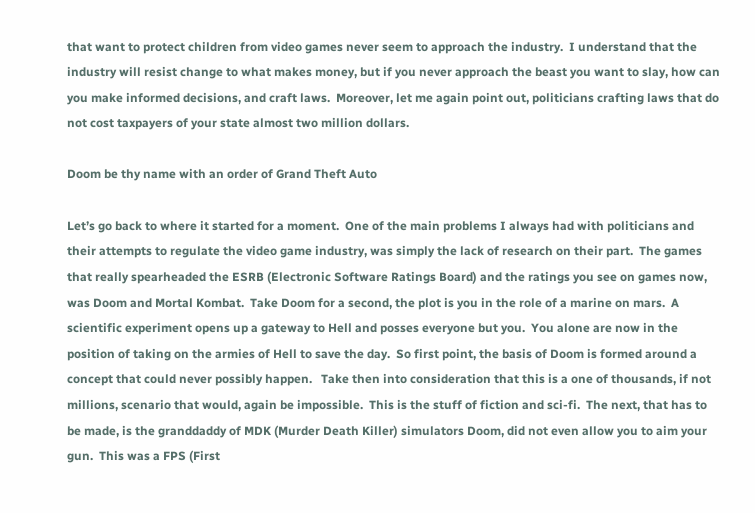that want to protect children from video games never seem to approach the industry.  I understand that the industry will resist change to what makes money, but if you never approach the beast you want to slay, how can you make informed decisions, and craft laws.  Moreover, let me again point out, politicians crafting laws that do not cost taxpayers of your state almost two million dollars.

Doom be thy name with an order of Grand Theft Auto

Let’s go back to where it started for a moment.  One of the main problems I always had with politicians and their attempts to regulate the video game industry, was simply the lack of research on their part.  The games that really spearheaded the ESRB (Electronic Software Ratings Board) and the ratings you see on games now, was Doom and Mortal Kombat.  Take Doom for a second, the plot is you in the role of a marine on mars.  A scientific experiment opens up a gateway to Hell and posses everyone but you.  You alone are now in the position of taking on the armies of Hell to save the day.  So first point, the basis of Doom is formed around a concept that could never possibly happen.   Take then into consideration that this is a one of thousands, if not millions, scenario that would, again be impossible.  This is the stuff of fiction and sci-fi.  The next, that has to be made, is the granddaddy of MDK (Murder Death Killer) simulators Doom, did not even allow you to aim your gun.  This was a FPS (First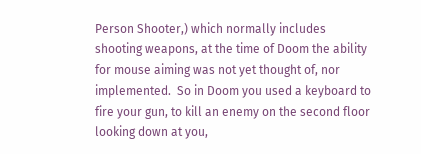Person Shooter,) which normally includes shooting weapons, at the time of Doom the ability for mouse aiming was not yet thought of, nor implemented.  So in Doom you used a keyboard to fire your gun, to kill an enemy on the second floor looking down at you,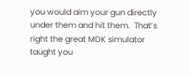you would aim your gun directly under them and hit them.  That’s right the great MDK simulator taught you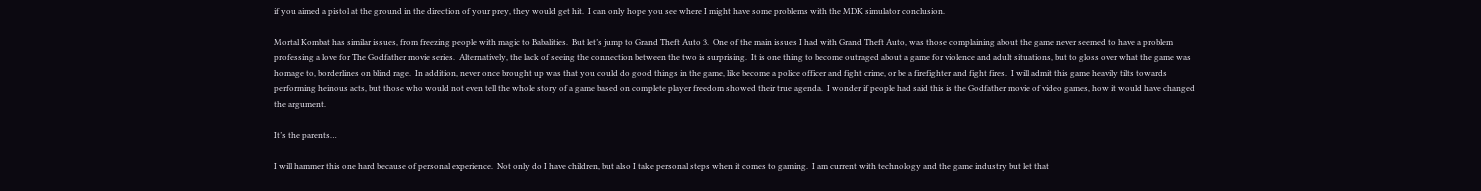if you aimed a pistol at the ground in the direction of your prey, they would get hit.  I can only hope you see where I might have some problems with the MDK simulator conclusion.

Mortal Kombat has similar issues, from freezing people with magic to Babalities.  But let’s jump to Grand Theft Auto 3.  One of the main issues I had with Grand Theft Auto, was those complaining about the game never seemed to have a problem professing a love for The Godfather movie series.  Alternatively, the lack of seeing the connection between the two is surprising.  It is one thing to become outraged about a game for violence and adult situations, but to gloss over what the game was homage to, borderlines on blind rage.  In addition, never once brought up was that you could do good things in the game, like become a police officer and fight crime, or be a firefighter and fight fires.  I will admit this game heavily tilts towards performing heinous acts, but those who would not even tell the whole story of a game based on complete player freedom showed their true agenda.  I wonder if people had said this is the Godfather movie of video games, how it would have changed the argument.

It’s the parents…

I will hammer this one hard because of personal experience.  Not only do I have children, but also I take personal steps when it comes to gaming.  I am current with technology and the game industry but let that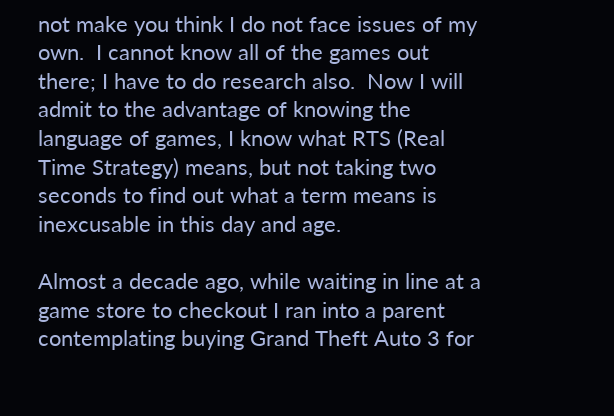not make you think I do not face issues of my own.  I cannot know all of the games out there; I have to do research also.  Now I will admit to the advantage of knowing the language of games, I know what RTS (Real Time Strategy) means, but not taking two seconds to find out what a term means is inexcusable in this day and age.

Almost a decade ago, while waiting in line at a game store to checkout I ran into a parent contemplating buying Grand Theft Auto 3 for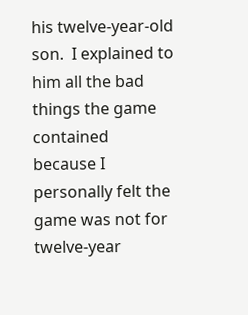his twelve-year-old son.  I explained to him all the bad things the game contained because I personally felt the game was not for twelve-year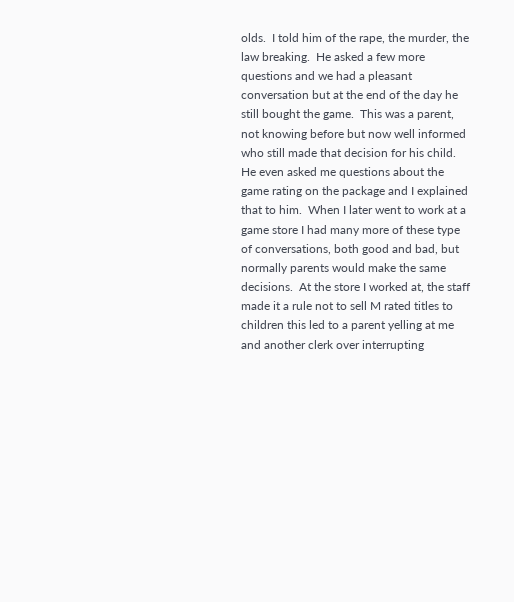olds.  I told him of the rape, the murder, the law breaking.  He asked a few more questions and we had a pleasant conversation but at the end of the day he still bought the game.  This was a parent, not knowing before but now well informed who still made that decision for his child.  He even asked me questions about the game rating on the package and I explained that to him.  When I later went to work at a game store I had many more of these type of conversations, both good and bad, but normally parents would make the same decisions.  At the store I worked at, the staff made it a rule not to sell M rated titles to children this led to a parent yelling at me and another clerk over interrupting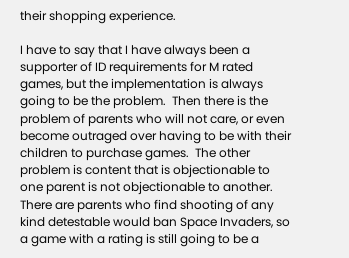their shopping experience.

I have to say that I have always been a supporter of ID requirements for M rated games, but the implementation is always going to be the problem.  Then there is the problem of parents who will not care, or even become outraged over having to be with their children to purchase games.  The other problem is content that is objectionable to one parent is not objectionable to another.  There are parents who find shooting of any kind detestable would ban Space Invaders, so a game with a rating is still going to be a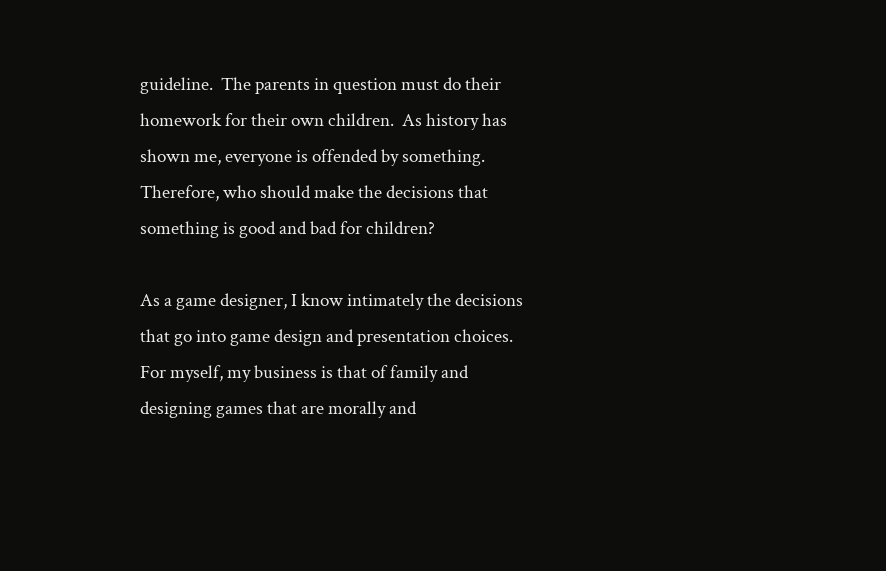guideline.  The parents in question must do their homework for their own children.  As history has shown me, everyone is offended by something.  Therefore, who should make the decisions that something is good and bad for children?

As a game designer, I know intimately the decisions that go into game design and presentation choices.  For myself, my business is that of family and designing games that are morally and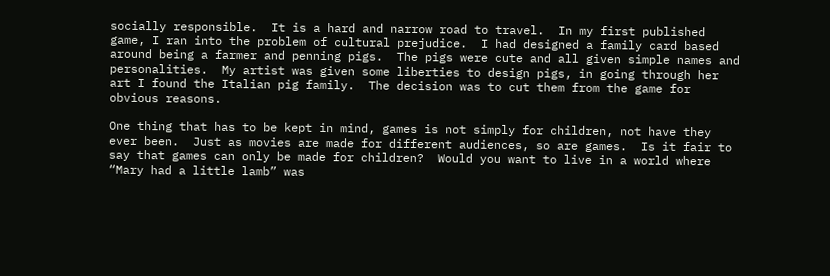socially responsible.  It is a hard and narrow road to travel.  In my first published game, I ran into the problem of cultural prejudice.  I had designed a family card based around being a farmer and penning pigs.  The pigs were cute and all given simple names and personalities.  My artist was given some liberties to design pigs, in going through her art I found the Italian pig family.  The decision was to cut them from the game for obvious reasons.

One thing that has to be kept in mind, games is not simply for children, not have they ever been.  Just as movies are made for different audiences, so are games.  Is it fair to say that games can only be made for children?  Would you want to live in a world where “Mary had a little lamb” was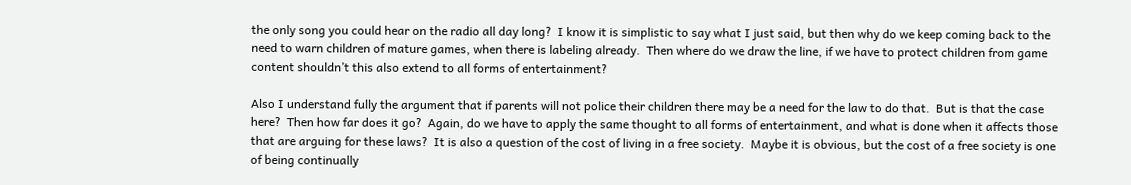the only song you could hear on the radio all day long?  I know it is simplistic to say what I just said, but then why do we keep coming back to the need to warn children of mature games, when there is labeling already.  Then where do we draw the line, if we have to protect children from game content shouldn’t this also extend to all forms of entertainment?

Also I understand fully the argument that if parents will not police their children there may be a need for the law to do that.  But is that the case here?  Then how far does it go?  Again, do we have to apply the same thought to all forms of entertainment, and what is done when it affects those that are arguing for these laws?  It is also a question of the cost of living in a free society.  Maybe it is obvious, but the cost of a free society is one of being continually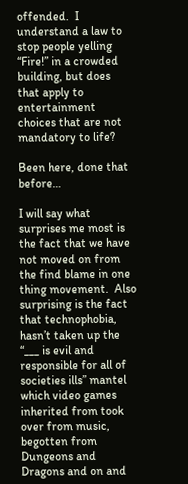offended.  I understand a law to stop people yelling “Fire!” in a crowded building, but does that apply to entertainment choices that are not mandatory to life?

Been here, done that before…

I will say what surprises me most is the fact that we have not moved on from the find blame in one thing movement.  Also surprising is the fact that technophobia, hasn’t taken up the “___ is evil and responsible for all of societies ills” mantel which video games inherited from took over from music, begotten from Dungeons and Dragons and on and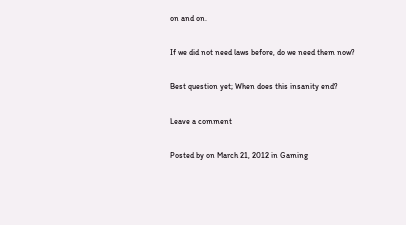on and on.

If we did not need laws before, do we need them now?

Best question yet; When does this insanity end?

Leave a comment

Posted by on March 21, 2012 in Gaming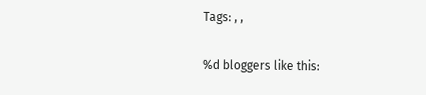Tags: , ,

%d bloggers like this: